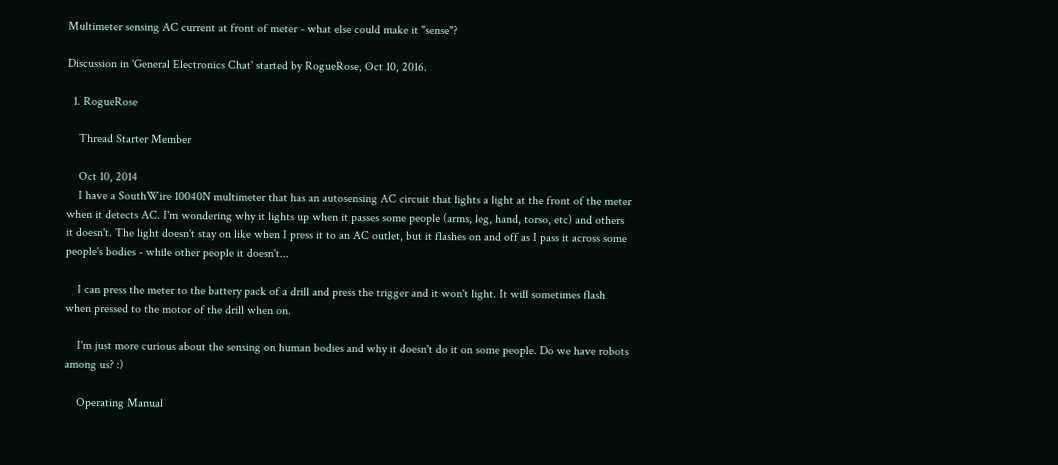Multimeter sensing AC current at front of meter - what else could make it "sense"?

Discussion in 'General Electronics Chat' started by RogueRose, Oct 10, 2016.

  1. RogueRose

    Thread Starter Member

    Oct 10, 2014
    I have a SouthWire 10040N multimeter that has an autosensing AC circuit that lights a light at the front of the meter when it detects AC. I'm wondering why it lights up when it passes some people (arms, leg, hand, torso, etc) and others it doesn't. The light doesn't stay on like when I press it to an AC outlet, but it flashes on and off as I pass it across some people's bodies - while other people it doesn't...

    I can press the meter to the battery pack of a drill and press the trigger and it won't light. It will sometimes flash when pressed to the motor of the drill when on.

    I'm just more curious about the sensing on human bodies and why it doesn't do it on some people. Do we have robots among us? :)

    Operating Manual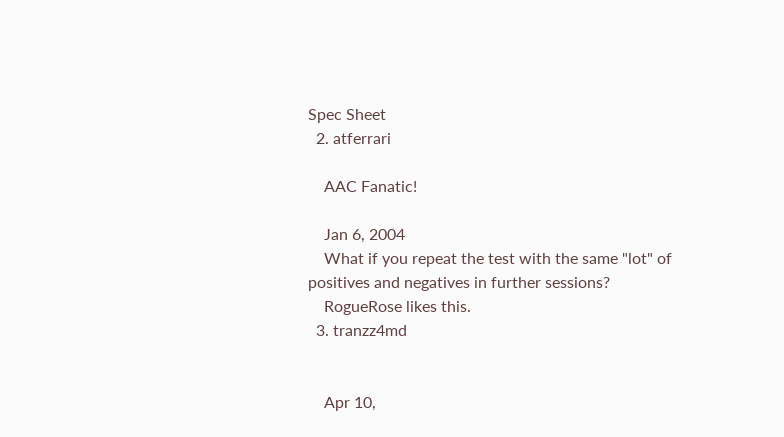Spec Sheet
  2. atferrari

    AAC Fanatic!

    Jan 6, 2004
    What if you repeat the test with the same "lot" of positives and negatives in further sessions?
    RogueRose likes this.
  3. tranzz4md


    Apr 10,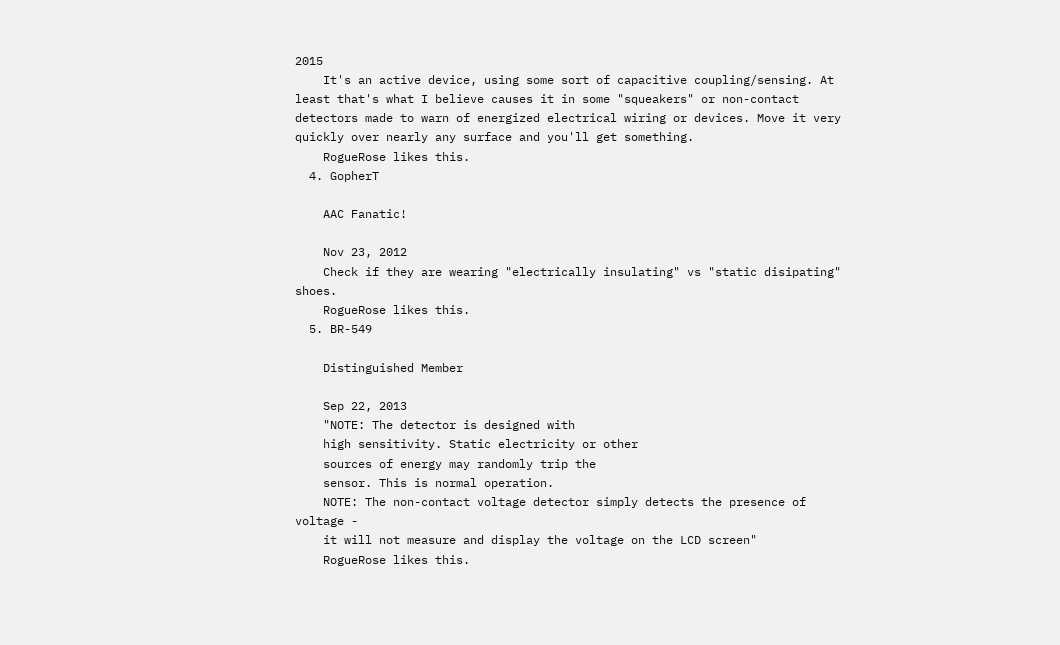2015
    It's an active device, using some sort of capacitive coupling/sensing. At least that's what I believe causes it in some "squeakers" or non-contact detectors made to warn of energized electrical wiring or devices. Move it very quickly over nearly any surface and you'll get something.
    RogueRose likes this.
  4. GopherT

    AAC Fanatic!

    Nov 23, 2012
    Check if they are wearing "electrically insulating" vs "static disipating" shoes.
    RogueRose likes this.
  5. BR-549

    Distinguished Member

    Sep 22, 2013
    "NOTE: The detector is designed with
    high sensitivity. Static electricity or other
    sources of energy may randomly trip the
    sensor. This is normal operation.
    NOTE: The non-contact voltage detector simply detects the presence of voltage -
    it will not measure and display the voltage on the LCD screen"
    RogueRose likes this.